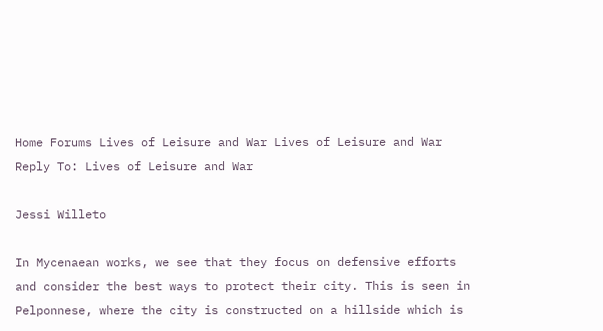Home Forums Lives of Leisure and War Lives of Leisure and War Reply To: Lives of Leisure and War

Jessi Willeto

In Mycenaean works, we see that they focus on defensive efforts and consider the best ways to protect their city. This is seen in Pelponnese, where the city is constructed on a hillside which is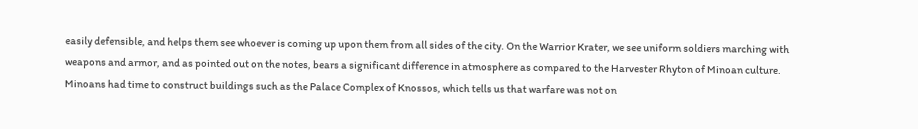easily defensible, and helps them see whoever is coming up upon them from all sides of the city. On the Warrior Krater, we see uniform soldiers marching with weapons and armor, and as pointed out on the notes, bears a significant difference in atmosphere as compared to the Harvester Rhyton of Minoan culture. Minoans had time to construct buildings such as the Palace Complex of Knossos, which tells us that warfare was not on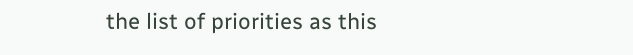the list of priorities as this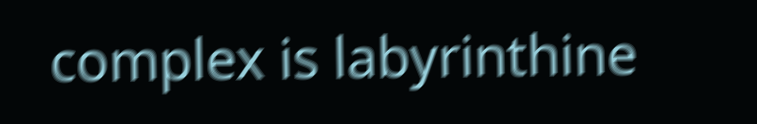complex is labyrinthine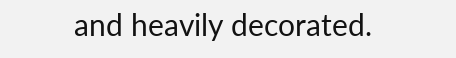and heavily decorated.